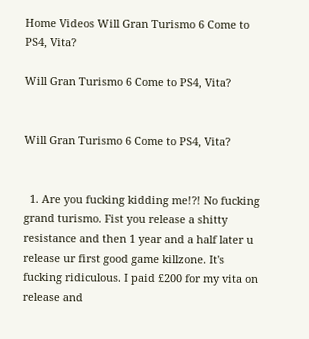Home Videos Will Gran Turismo 6 Come to PS4, Vita?

Will Gran Turismo 6 Come to PS4, Vita?


Will Gran Turismo 6 Come to PS4, Vita?


  1. Are you fucking kidding me!?! No fucking grand turismo. Fist you release a shitty resistance and then 1 year and a half later u release ur first good game killzone. It's fucking ridiculous. I paid £200 for my vita on release and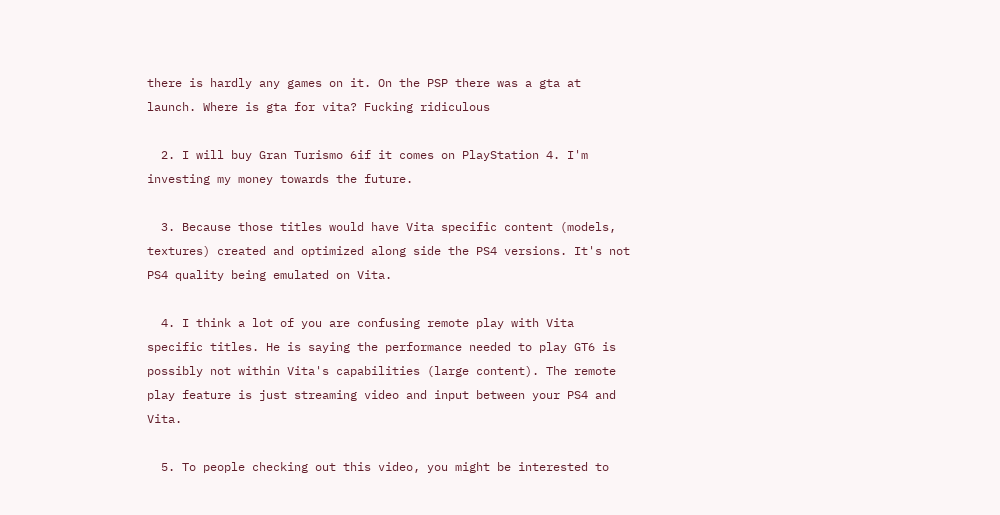there is hardly any games on it. On the PSP there was a gta at launch. Where is gta for vita? Fucking ridiculous

  2. I will buy Gran Turismo 6if it comes on PlayStation 4. I'm investing my money towards the future.

  3. Because those titles would have Vita specific content (models, textures) created and optimized along side the PS4 versions. It's not PS4 quality being emulated on Vita.

  4. I think a lot of you are confusing remote play with Vita specific titles. He is saying the performance needed to play GT6 is possibly not within Vita's capabilities (large content). The remote play feature is just streaming video and input between your PS4 and Vita.

  5. To people checking out this video, you might be interested to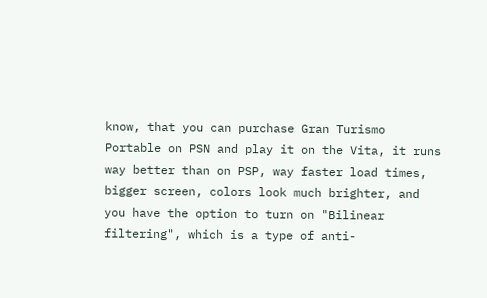know, that you can purchase Gran Turismo Portable on PSN and play it on the Vita, it runs way better than on PSP, way faster load times, bigger screen, colors look much brighter, and you have the option to turn on "Bilinear filtering", which is a type of anti-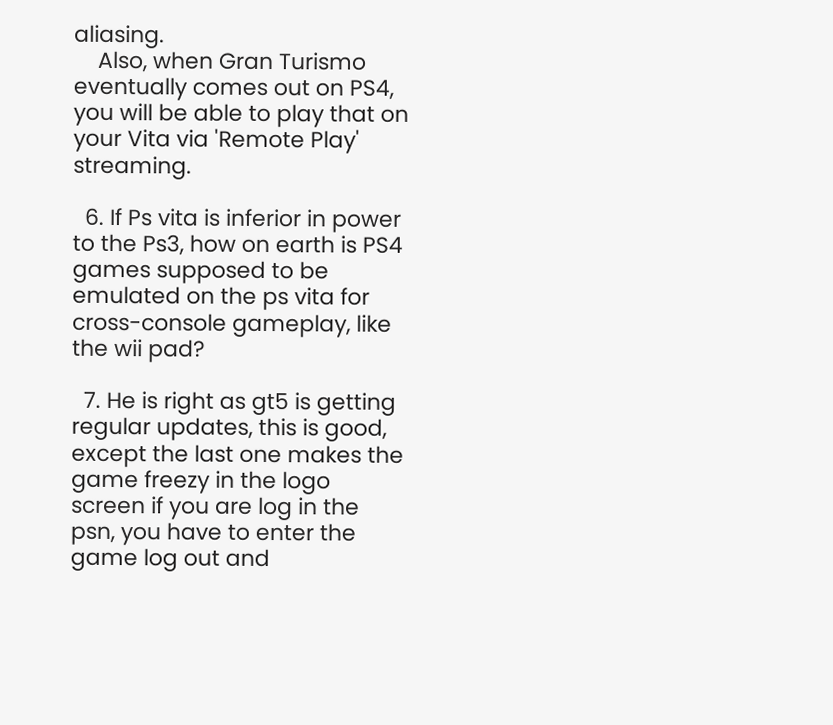aliasing.
    Also, when Gran Turismo eventually comes out on PS4, you will be able to play that on your Vita via 'Remote Play' streaming.

  6. If Ps vita is inferior in power to the Ps3, how on earth is PS4 games supposed to be emulated on the ps vita for cross-console gameplay, like the wii pad?

  7. He is right as gt5 is getting regular updates, this is good, except the last one makes the game freezy in the logo screen if you are log in the psn, you have to enter the game log out and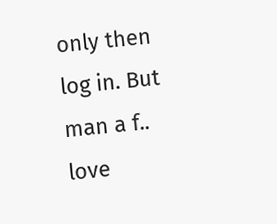only then log in. But man a f.. love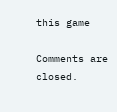this game

Comments are closed.